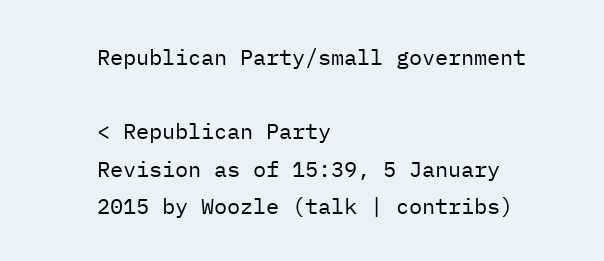Republican Party/small government

< Republican Party
Revision as of 15:39, 5 January 2015 by Woozle (talk | contribs)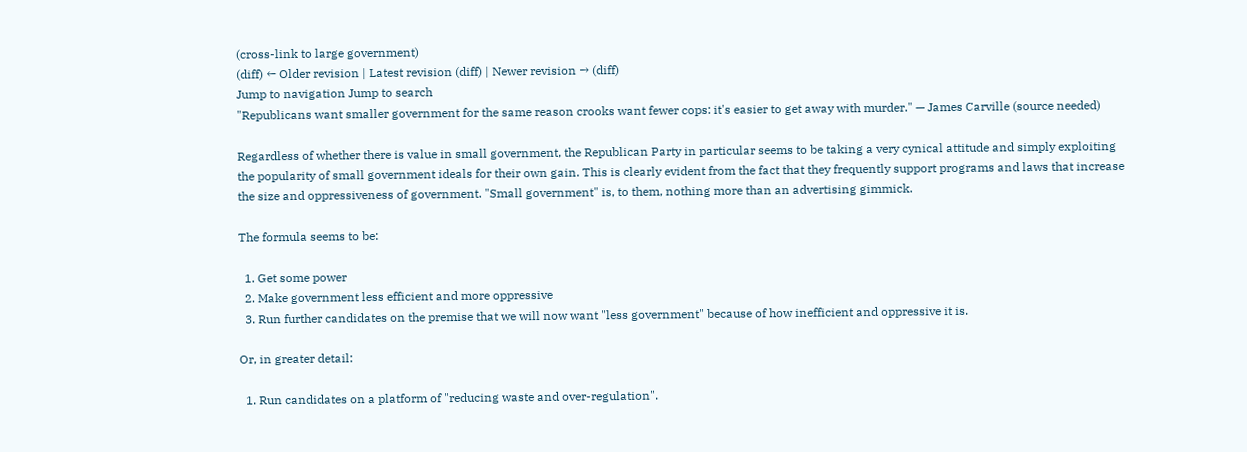(cross-link to large government)
(diff) ← Older revision | Latest revision (diff) | Newer revision → (diff)
Jump to navigation Jump to search
"Republicans want smaller government for the same reason crooks want fewer cops: it's easier to get away with murder." — James Carville (source needed)

Regardless of whether there is value in small government, the Republican Party in particular seems to be taking a very cynical attitude and simply exploiting the popularity of small government ideals for their own gain. This is clearly evident from the fact that they frequently support programs and laws that increase the size and oppressiveness of government. "Small government" is, to them, nothing more than an advertising gimmick.

The formula seems to be:

  1. Get some power
  2. Make government less efficient and more oppressive
  3. Run further candidates on the premise that we will now want "less government" because of how inefficient and oppressive it is.

Or, in greater detail:

  1. Run candidates on a platform of "reducing waste and over-regulation".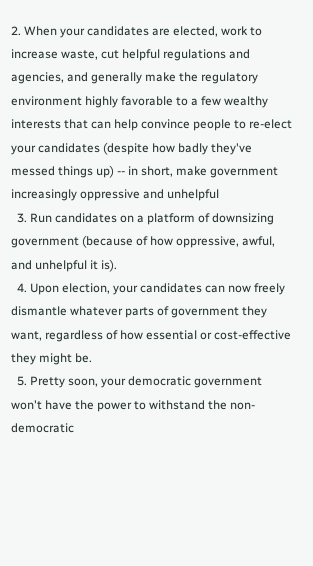2. When your candidates are elected, work to increase waste, cut helpful regulations and agencies, and generally make the regulatory environment highly favorable to a few wealthy interests that can help convince people to re-elect your candidates (despite how badly they've messed things up) -- in short, make government increasingly oppressive and unhelpful
  3. Run candidates on a platform of downsizing government (because of how oppressive, awful, and unhelpful it is).
  4. Upon election, your candidates can now freely dismantle whatever parts of government they want, regardless of how essential or cost-effective they might be.
  5. Pretty soon, your democratic government won't have the power to withstand the non-democratic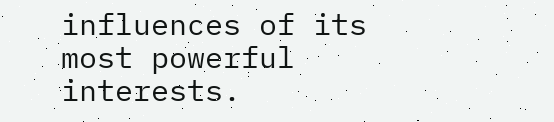influences of its most powerful interests.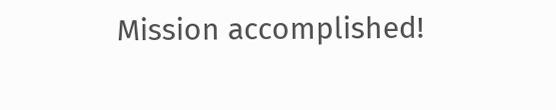Mission accomplished!